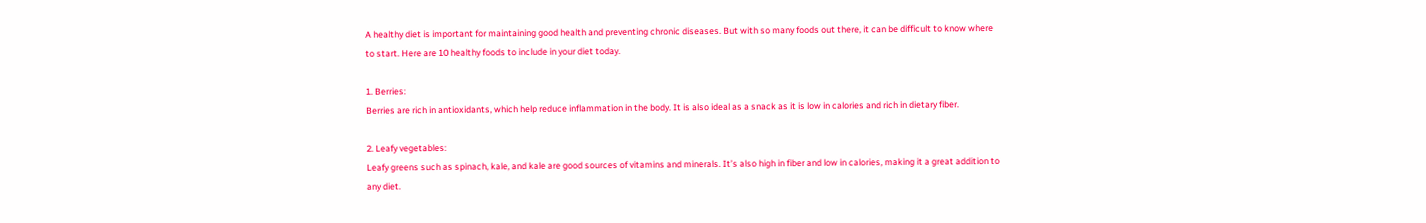A healthy diet is important for maintaining good health and preventing chronic diseases. But with so many foods out there, it can be difficult to know where to start. Here are 10 healthy foods to include in your diet today.

1. Berries:
Berries are rich in antioxidants, which help reduce inflammation in the body. It is also ideal as a snack as it is low in calories and rich in dietary fiber.

2. Leafy vegetables:
Leafy greens such as spinach, kale, and kale are good sources of vitamins and minerals. It’s also high in fiber and low in calories, making it a great addition to any diet.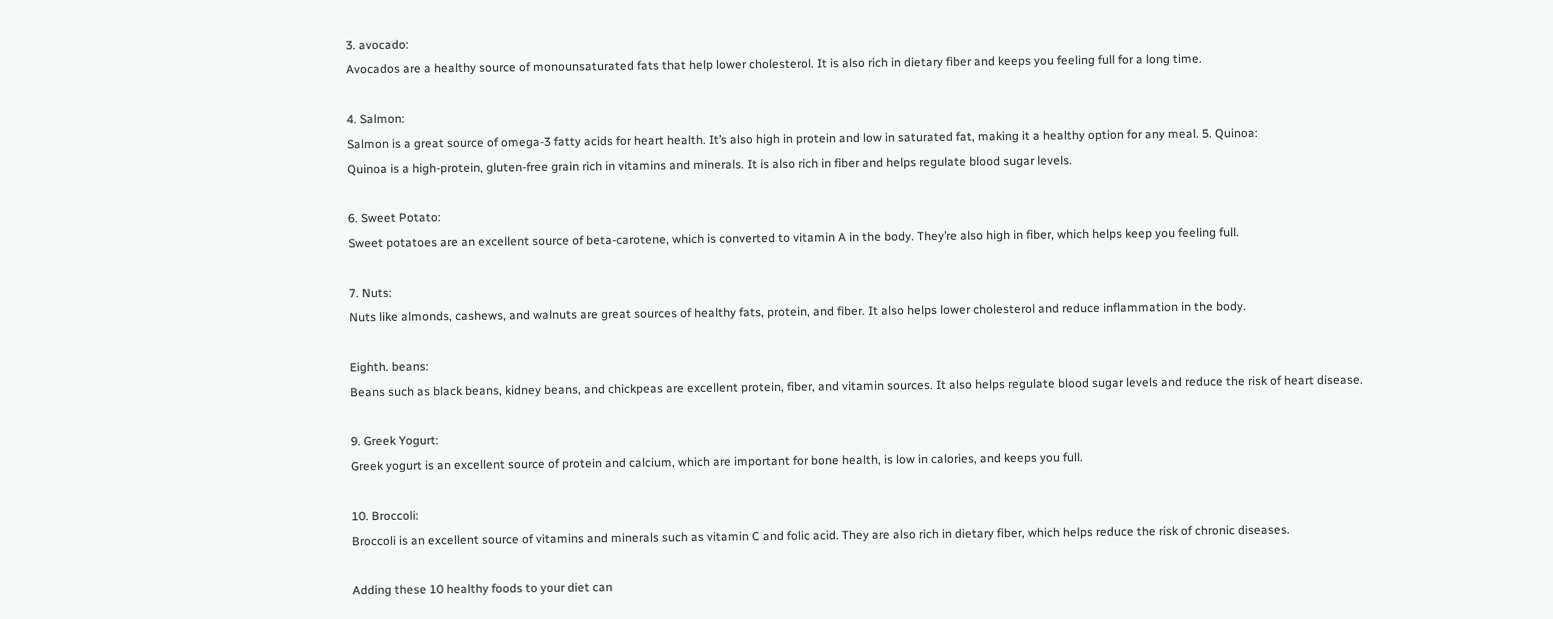3. avocado:
Avocados are a healthy source of monounsaturated fats that help lower cholesterol. It is also rich in dietary fiber and keeps you feeling full for a long time.

4. Salmon:
Salmon is a great source of omega-3 fatty acids for heart health. It’s also high in protein and low in saturated fat, making it a healthy option for any meal. 5. Quinoa:
Quinoa is a high-protein, gluten-free grain rich in vitamins and minerals. It is also rich in fiber and helps regulate blood sugar levels.

6. Sweet Potato:
Sweet potatoes are an excellent source of beta-carotene, which is converted to vitamin A in the body. They’re also high in fiber, which helps keep you feeling full.

7. Nuts:
Nuts like almonds, cashews, and walnuts are great sources of healthy fats, protein, and fiber. It also helps lower cholesterol and reduce inflammation in the body.

Eighth. beans:
Beans such as black beans, kidney beans, and chickpeas are excellent protein, fiber, and vitamin sources. It also helps regulate blood sugar levels and reduce the risk of heart disease.

9. Greek Yogurt:
Greek yogurt is an excellent source of protein and calcium, which are important for bone health, is low in calories, and keeps you full.

10. Broccoli:
Broccoli is an excellent source of vitamins and minerals such as vitamin C and folic acid. They are also rich in dietary fiber, which helps reduce the risk of chronic diseases.

Adding these 10 healthy foods to your diet can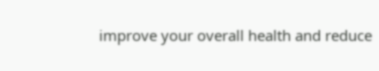improve your overall health and reduce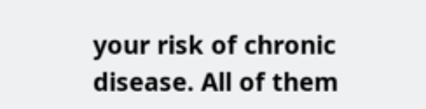your risk of chronic disease. All of them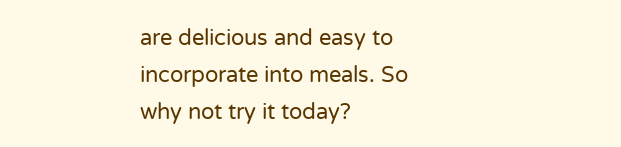are delicious and easy to incorporate into meals. So why not try it today?